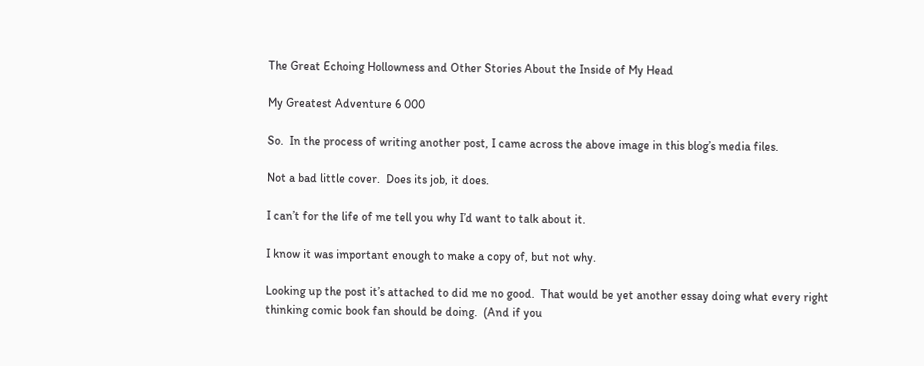The Great Echoing Hollowness and Other Stories About the Inside of My Head

My Greatest Adventure 6 000

So.  In the process of writing another post, I came across the above image in this blog’s media files.

Not a bad little cover.  Does its job, it does.

I can’t for the life of me tell you why I’d want to talk about it.

I know it was important enough to make a copy of, but not why.

Looking up the post it’s attached to did me no good.  That would be yet another essay doing what every right thinking comic book fan should be doing.  (And if you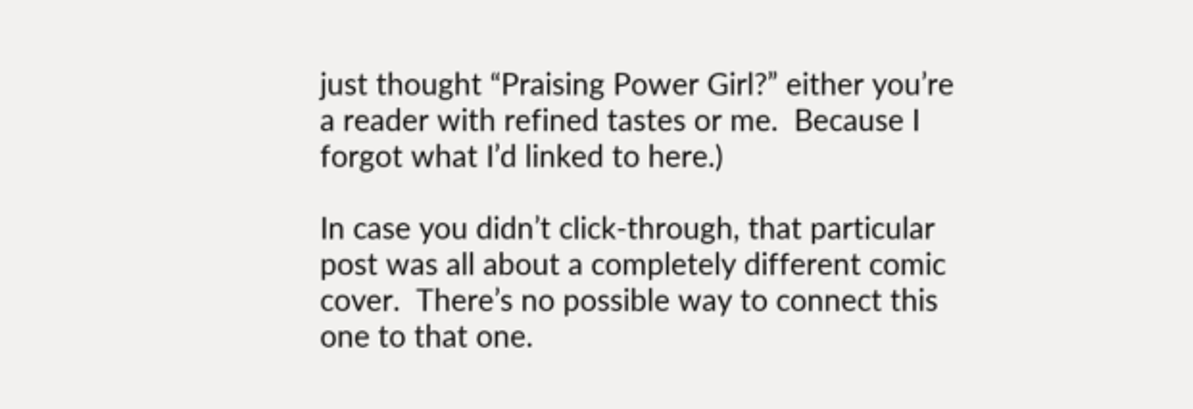just thought “Praising Power Girl?” either you’re a reader with refined tastes or me.  Because I forgot what I’d linked to here.)

In case you didn’t click-through, that particular post was all about a completely different comic cover.  There’s no possible way to connect this one to that one.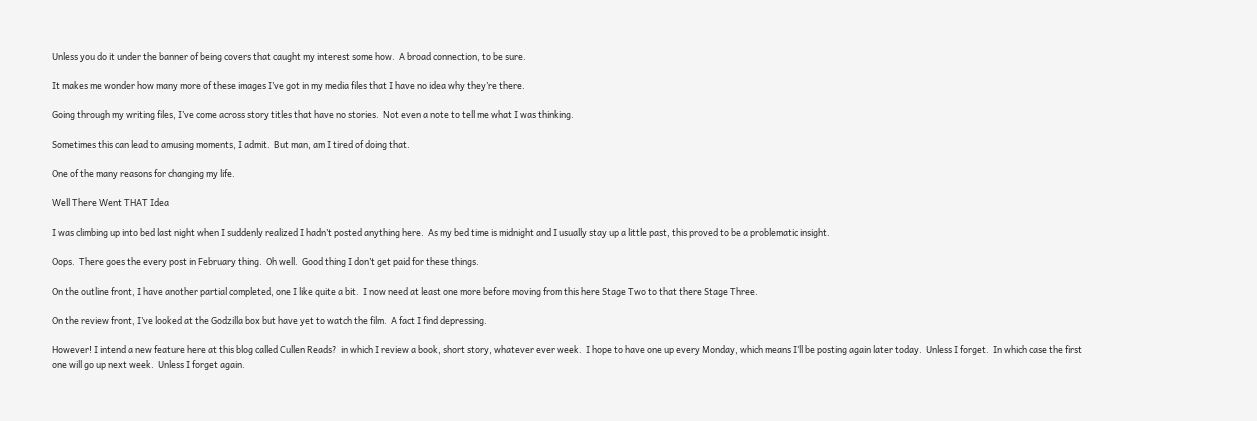Unless you do it under the banner of being covers that caught my interest some how.  A broad connection, to be sure.

It makes me wonder how many more of these images I’ve got in my media files that I have no idea why they’re there.

Going through my writing files, I’ve come across story titles that have no stories.  Not even a note to tell me what I was thinking.

Sometimes this can lead to amusing moments, I admit.  But man, am I tired of doing that.

One of the many reasons for changing my life.

Well There Went THAT Idea

I was climbing up into bed last night when I suddenly realized I hadn’t posted anything here.  As my bed time is midnight and I usually stay up a little past, this proved to be a problematic insight.

Oops.  There goes the every post in February thing.  Oh well.  Good thing I don’t get paid for these things.

On the outline front, I have another partial completed, one I like quite a bit.  I now need at least one more before moving from this here Stage Two to that there Stage Three.

On the review front, I’ve looked at the Godzilla box but have yet to watch the film.  A fact I find depressing.

However! I intend a new feature here at this blog called Cullen Reads?  in which I review a book, short story, whatever ever week.  I hope to have one up every Monday, which means I’ll be posting again later today.  Unless I forget.  In which case the first one will go up next week.  Unless I forget again.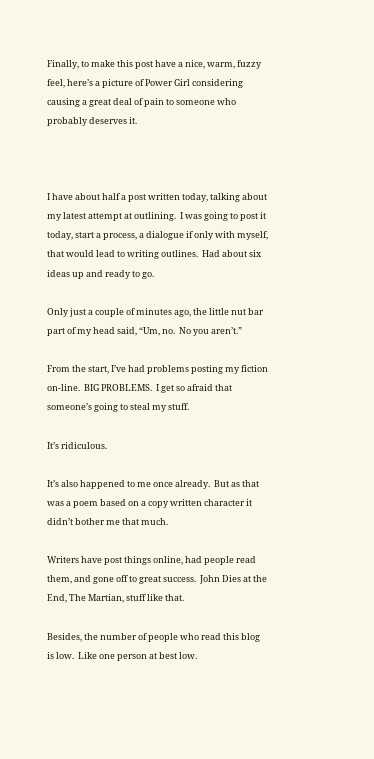Finally, to make this post have a nice, warm, fuzzy feel, here’s a picture of Power Girl considering causing a great deal of pain to someone who probably deserves it.



I have about half a post written today, talking about my latest attempt at outlining.  I was going to post it today, start a process, a dialogue if only with myself, that would lead to writing outlines.  Had about six ideas up and ready to go.

Only just a couple of minutes ago, the little nut bar part of my head said, “Um, no.  No you aren’t.”

From the start, I’ve had problems posting my fiction on-line.  BIG PROBLEMS.  I get so afraid that someone’s going to steal my stuff.

It’s ridiculous.

It’s also happened to me once already.  But as that was a poem based on a copy written character it didn’t bother me that much.

Writers have post things online, had people read them, and gone off to great success.  John Dies at the End, The Martian, stuff like that.

Besides, the number of people who read this blog is low.  Like one person at best low.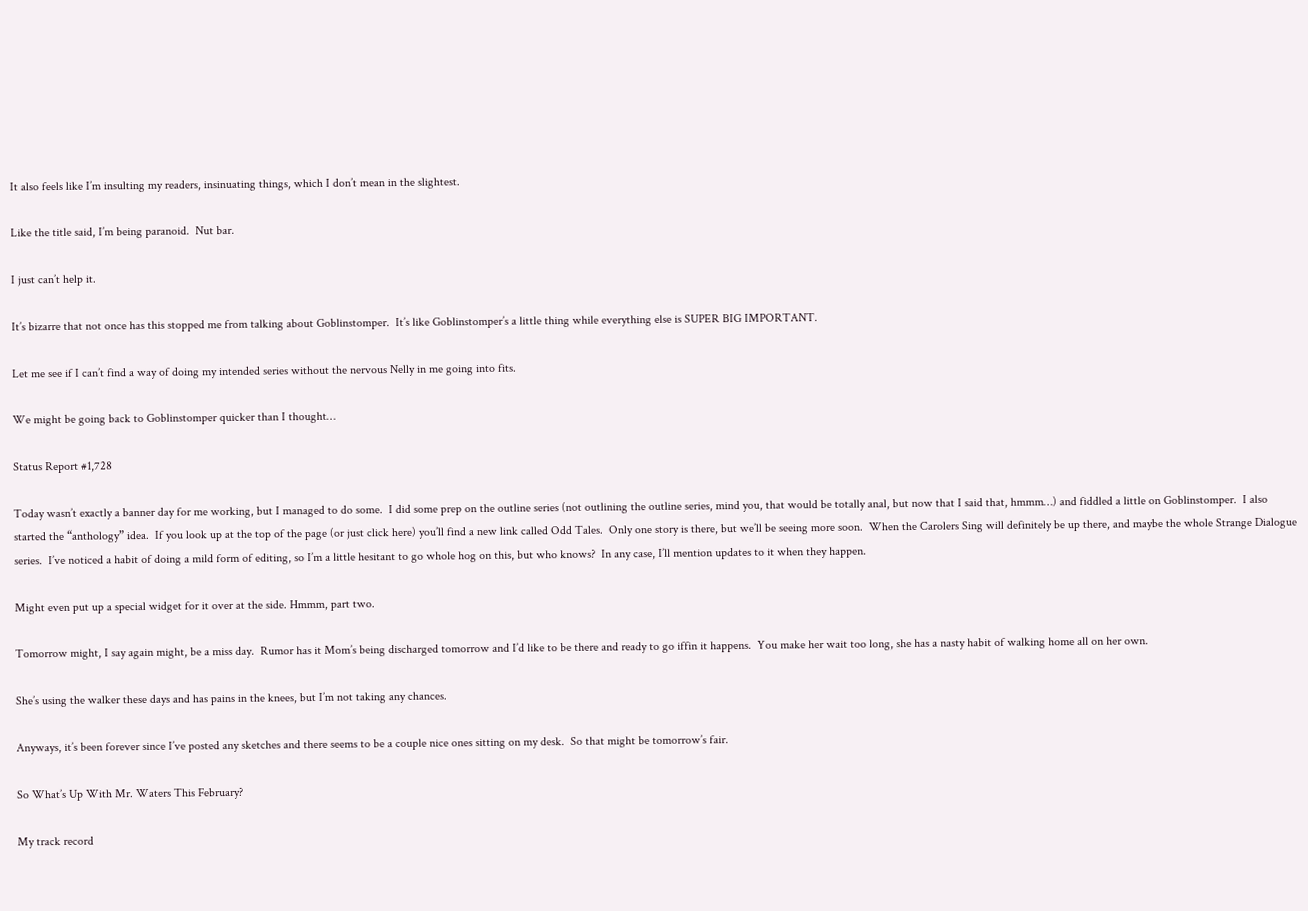It also feels like I’m insulting my readers, insinuating things, which I don’t mean in the slightest.

Like the title said, I’m being paranoid.  Nut bar.

I just can’t help it.

It’s bizarre that not once has this stopped me from talking about Goblinstomper.  It’s like Goblinstomper’s a little thing while everything else is SUPER BIG IMPORTANT.

Let me see if I can’t find a way of doing my intended series without the nervous Nelly in me going into fits.

We might be going back to Goblinstomper quicker than I thought…

Status Report #1,728

Today wasn’t exactly a banner day for me working, but I managed to do some.  I did some prep on the outline series (not outlining the outline series, mind you, that would be totally anal, but now that I said that, hmmm…) and fiddled a little on Goblinstomper.  I also started the “anthology” idea.  If you look up at the top of the page (or just click here) you’ll find a new link called Odd Tales.  Only one story is there, but we’ll be seeing more soon.  When the Carolers Sing will definitely be up there, and maybe the whole Strange Dialogue series.  I’ve noticed a habit of doing a mild form of editing, so I’m a little hesitant to go whole hog on this, but who knows?  In any case, I’ll mention updates to it when they happen.

Might even put up a special widget for it over at the side. Hmmm, part two.

Tomorrow might, I say again might, be a miss day.  Rumor has it Mom’s being discharged tomorrow and I’d like to be there and ready to go iffin it happens.  You make her wait too long, she has a nasty habit of walking home all on her own.

She’s using the walker these days and has pains in the knees, but I’m not taking any chances.

Anyways, it’s been forever since I’ve posted any sketches and there seems to be a couple nice ones sitting on my desk.  So that might be tomorrow’s fair.

So What’s Up With Mr. Waters This February?

My track record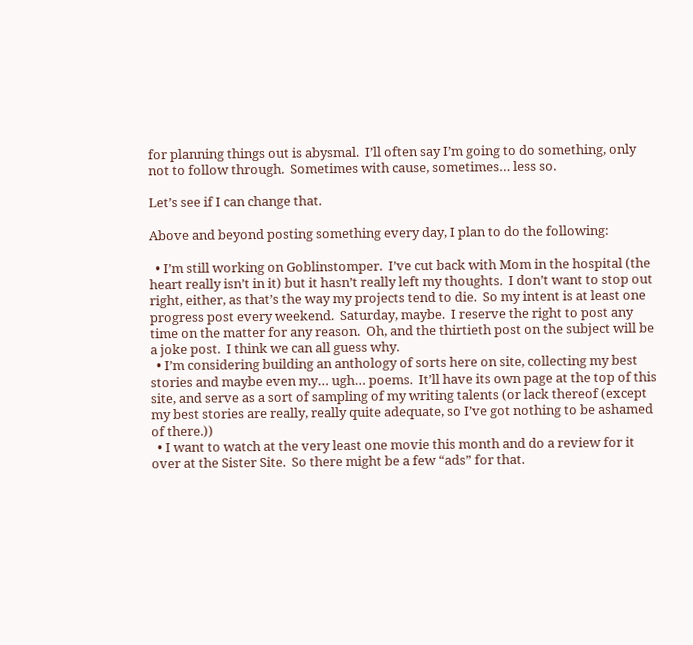for planning things out is abysmal.  I’ll often say I’m going to do something, only not to follow through.  Sometimes with cause, sometimes… less so.

Let’s see if I can change that.

Above and beyond posting something every day, I plan to do the following:

  • I’m still working on Goblinstomper.  I’ve cut back with Mom in the hospital (the heart really isn’t in it) but it hasn’t really left my thoughts.  I don’t want to stop out right, either, as that’s the way my projects tend to die.  So my intent is at least one progress post every weekend.  Saturday, maybe.  I reserve the right to post any time on the matter for any reason.  Oh, and the thirtieth post on the subject will be a joke post.  I think we can all guess why.
  • I’m considering building an anthology of sorts here on site, collecting my best stories and maybe even my… ugh… poems.  It’ll have its own page at the top of this site, and serve as a sort of sampling of my writing talents (or lack thereof (except my best stories are really, really quite adequate, so I’ve got nothing to be ashamed of there.))
  • I want to watch at the very least one movie this month and do a review for it over at the Sister Site.  So there might be a few “ads” for that.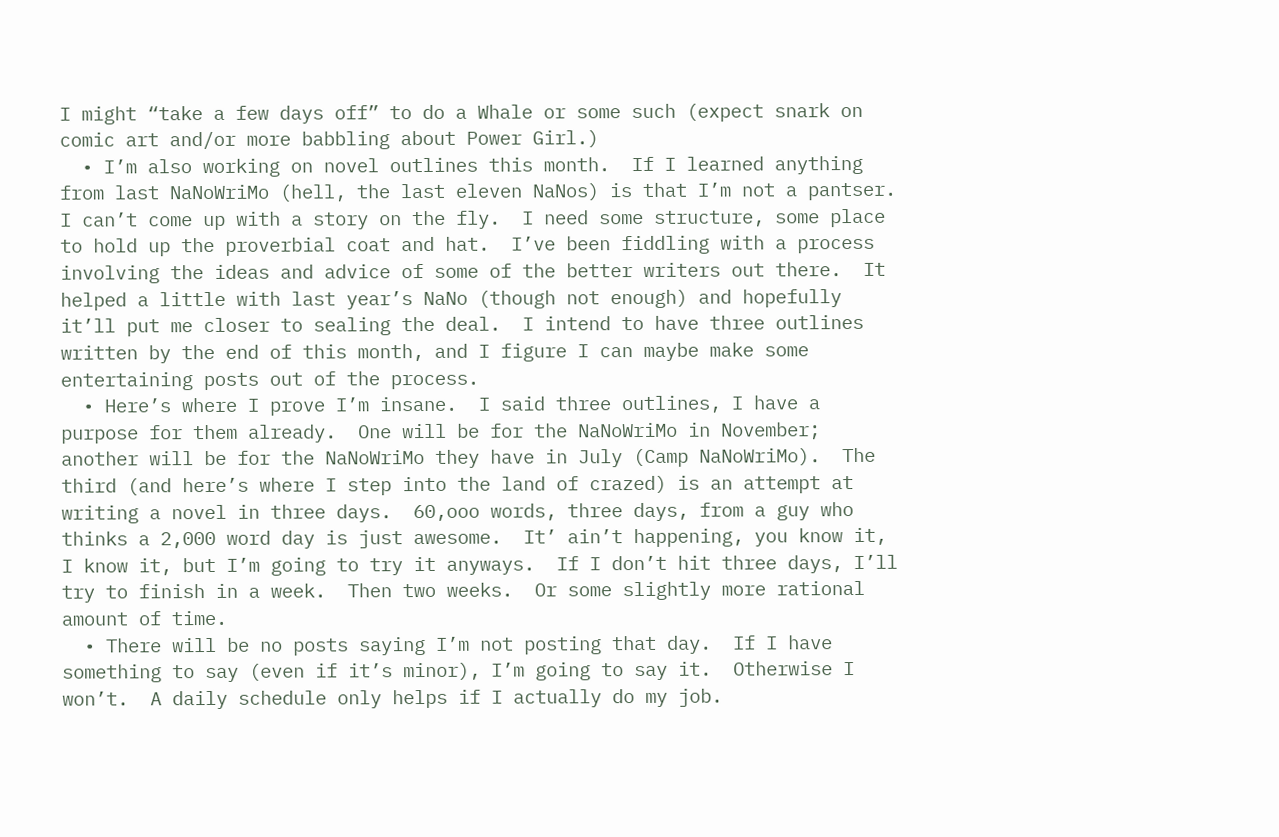I might “take a few days off” to do a Whale or some such (expect snark on comic art and/or more babbling about Power Girl.)
  • I’m also working on novel outlines this month.  If I learned anything from last NaNoWriMo (hell, the last eleven NaNos) is that I’m not a pantser.  I can’t come up with a story on the fly.  I need some structure, some place to hold up the proverbial coat and hat.  I’ve been fiddling with a process involving the ideas and advice of some of the better writers out there.  It helped a little with last year’s NaNo (though not enough) and hopefully it’ll put me closer to sealing the deal.  I intend to have three outlines written by the end of this month, and I figure I can maybe make some entertaining posts out of the process.
  • Here’s where I prove I’m insane.  I said three outlines, I have a purpose for them already.  One will be for the NaNoWriMo in November; another will be for the NaNoWriMo they have in July (Camp NaNoWriMo).  The third (and here’s where I step into the land of crazed) is an attempt at writing a novel in three days.  60,ooo words, three days, from a guy who thinks a 2,000 word day is just awesome.  It’ ain’t happening, you know it, I know it, but I’m going to try it anyways.  If I don’t hit three days, I’ll try to finish in a week.  Then two weeks.  Or some slightly more rational amount of time.
  • There will be no posts saying I’m not posting that day.  If I have something to say (even if it’s minor), I’m going to say it.  Otherwise I won’t.  A daily schedule only helps if I actually do my job.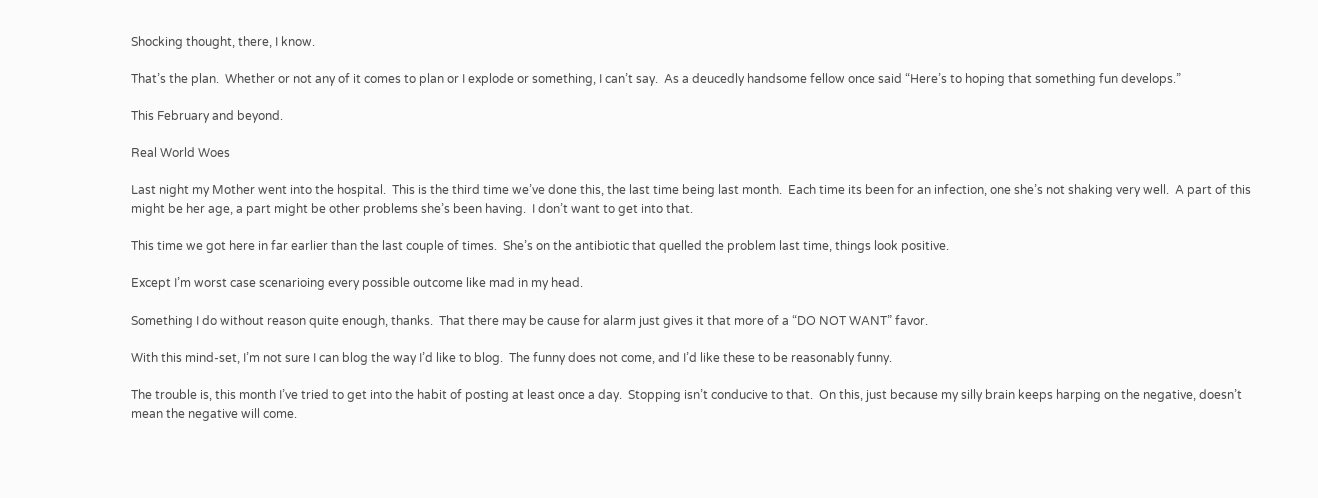Shocking thought, there, I know.

That’s the plan.  Whether or not any of it comes to plan or I explode or something, I can’t say.  As a deucedly handsome fellow once said “Here’s to hoping that something fun develops.”

This February and beyond.

Real World Woes

Last night my Mother went into the hospital.  This is the third time we’ve done this, the last time being last month.  Each time its been for an infection, one she’s not shaking very well.  A part of this might be her age, a part might be other problems she’s been having.  I don’t want to get into that.

This time we got here in far earlier than the last couple of times.  She’s on the antibiotic that quelled the problem last time, things look positive.

Except I’m worst case scenarioing every possible outcome like mad in my head.

Something I do without reason quite enough, thanks.  That there may be cause for alarm just gives it that more of a “DO NOT WANT” favor.

With this mind-set, I’m not sure I can blog the way I’d like to blog.  The funny does not come, and I’d like these to be reasonably funny.

The trouble is, this month I’ve tried to get into the habit of posting at least once a day.  Stopping isn’t conducive to that.  On this, just because my silly brain keeps harping on the negative, doesn’t mean the negative will come.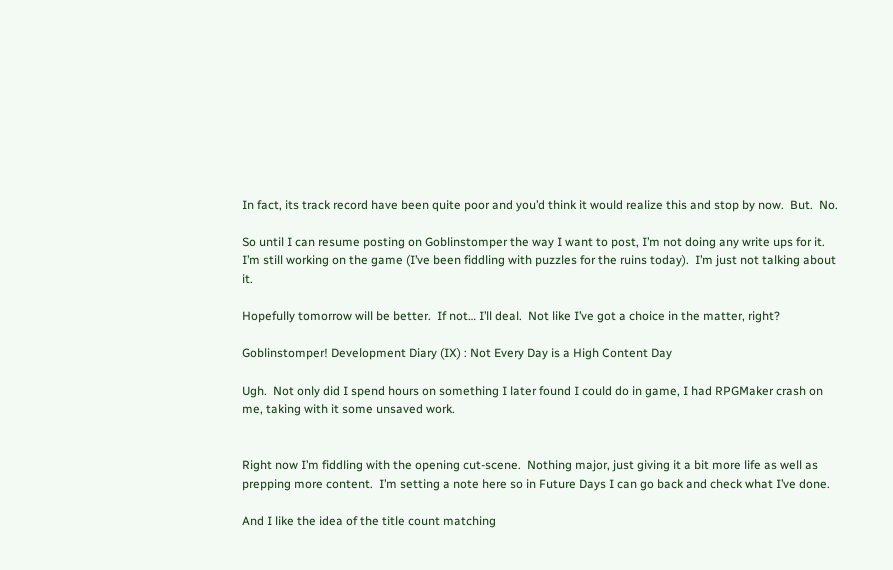In fact, its track record have been quite poor and you’d think it would realize this and stop by now.  But.  No.

So until I can resume posting on Goblinstomper the way I want to post, I’m not doing any write ups for it.  I’m still working on the game (I’ve been fiddling with puzzles for the ruins today).  I’m just not talking about it.

Hopefully tomorrow will be better.  If not… I’ll deal.  Not like I’ve got a choice in the matter, right?

Goblinstomper! Development Diary (IX) : Not Every Day is a High Content Day

Ugh.  Not only did I spend hours on something I later found I could do in game, I had RPGMaker crash on me, taking with it some unsaved work.


Right now I’m fiddling with the opening cut-scene.  Nothing major, just giving it a bit more life as well as prepping more content.  I’m setting a note here so in Future Days I can go back and check what I’ve done.

And I like the idea of the title count matching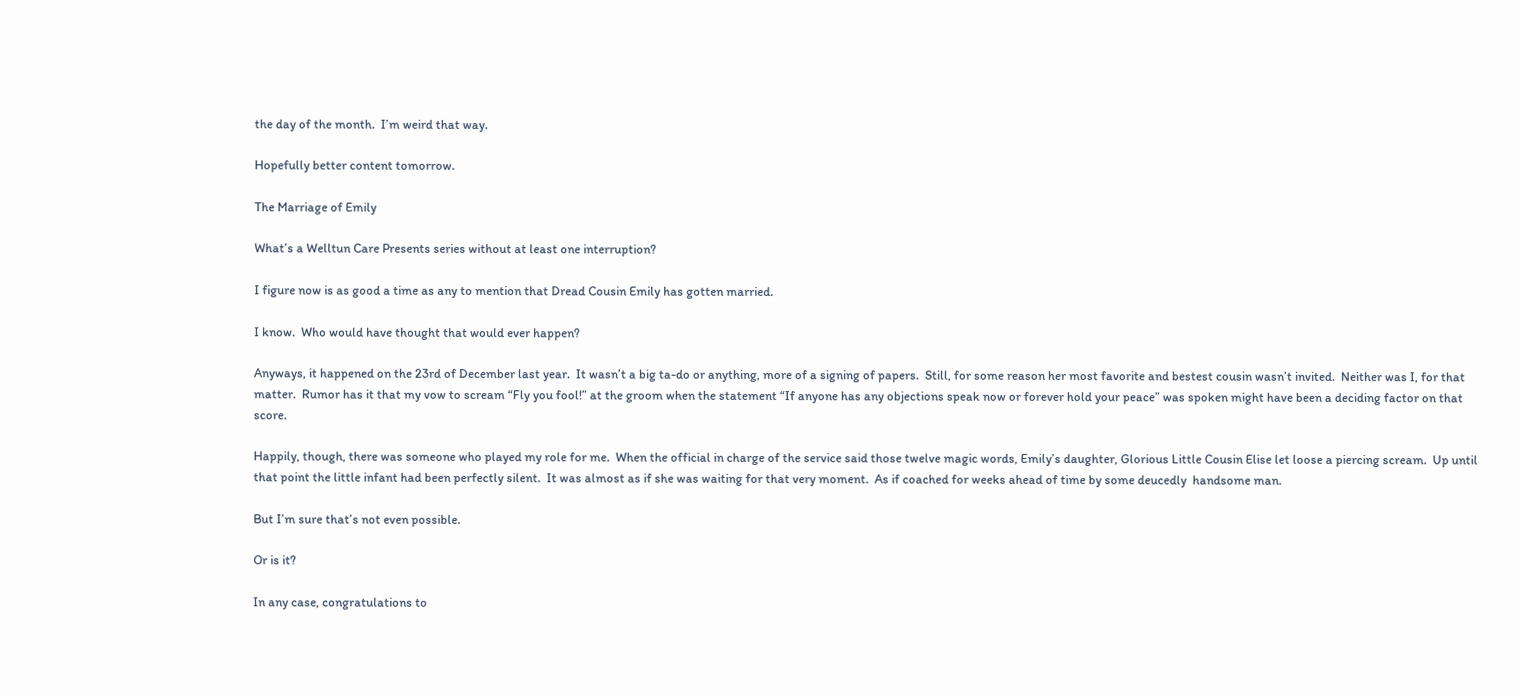the day of the month.  I’m weird that way.

Hopefully better content tomorrow.

The Marriage of Emily

What’s a Welltun Care Presents series without at least one interruption?

I figure now is as good a time as any to mention that Dread Cousin Emily has gotten married.

I know.  Who would have thought that would ever happen?

Anyways, it happened on the 23rd of December last year.  It wasn’t a big ta-do or anything, more of a signing of papers.  Still, for some reason her most favorite and bestest cousin wasn’t invited.  Neither was I, for that matter.  Rumor has it that my vow to scream “Fly you fool!” at the groom when the statement “If anyone has any objections speak now or forever hold your peace” was spoken might have been a deciding factor on that score.

Happily, though, there was someone who played my role for me.  When the official in charge of the service said those twelve magic words, Emily’s daughter, Glorious Little Cousin Elise let loose a piercing scream.  Up until that point the little infant had been perfectly silent.  It was almost as if she was waiting for that very moment.  As if coached for weeks ahead of time by some deucedly  handsome man.

But I’m sure that’s not even possible.

Or is it?

In any case, congratulations to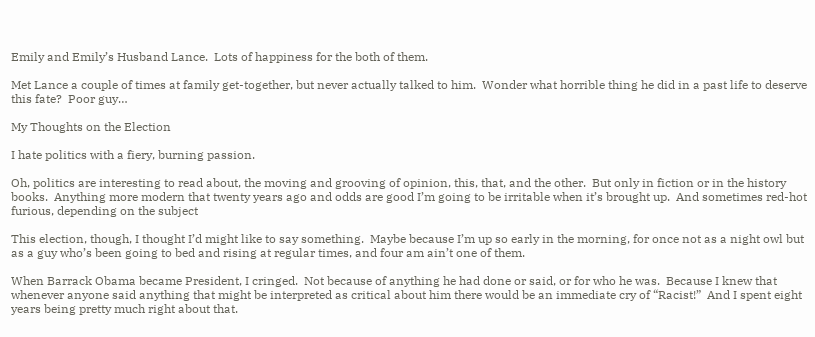Emily and Emily’s Husband Lance.  Lots of happiness for the both of them.

Met Lance a couple of times at family get-together, but never actually talked to him.  Wonder what horrible thing he did in a past life to deserve this fate?  Poor guy…

My Thoughts on the Election

I hate politics with a fiery, burning passion.

Oh, politics are interesting to read about, the moving and grooving of opinion, this, that, and the other.  But only in fiction or in the history books.  Anything more modern that twenty years ago and odds are good I’m going to be irritable when it’s brought up.  And sometimes red-hot furious, depending on the subject

This election, though, I thought I’d might like to say something.  Maybe because I’m up so early in the morning, for once not as a night owl but as a guy who’s been going to bed and rising at regular times, and four am ain’t one of them.

When Barrack Obama became President, I cringed.  Not because of anything he had done or said, or for who he was.  Because I knew that whenever anyone said anything that might be interpreted as critical about him there would be an immediate cry of “Racist!”  And I spent eight years being pretty much right about that.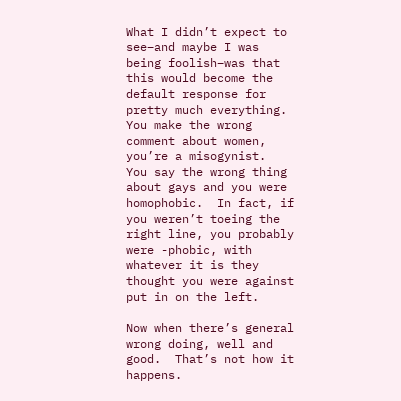What I didn’t expect to see–and maybe I was being foolish–was that this would become the default response for pretty much everything.  You make the wrong comment about women, you’re a misogynist.  You say the wrong thing about gays and you were homophobic.  In fact, if you weren’t toeing the right line, you probably were -phobic, with whatever it is they thought you were against put in on the left.

Now when there’s general wrong doing, well and good.  That’s not how it happens.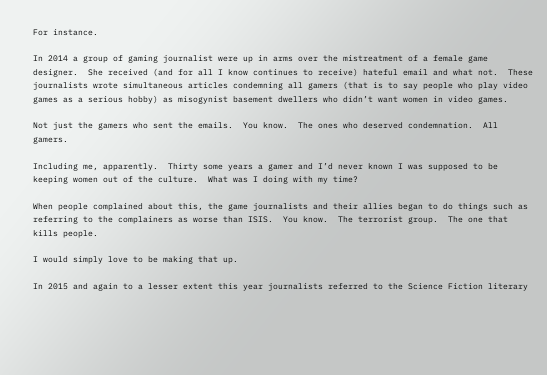For instance.

In 2014 a group of gaming journalist were up in arms over the mistreatment of a female game designer.  She received (and for all I know continues to receive) hateful email and what not.  These journalists wrote simultaneous articles condemning all gamers (that is to say people who play video games as a serious hobby) as misogynist basement dwellers who didn’t want women in video games.

Not just the gamers who sent the emails.  You know.  The ones who deserved condemnation.  All gamers.

Including me, apparently.  Thirty some years a gamer and I’d never known I was supposed to be keeping women out of the culture.  What was I doing with my time?

When people complained about this, the game journalists and their allies began to do things such as referring to the complainers as worse than ISIS.  You know.  The terrorist group.  The one that kills people.

I would simply love to be making that up.

In 2015 and again to a lesser extent this year journalists referred to the Science Fiction literary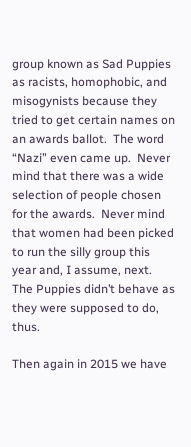group known as Sad Puppies as racists, homophobic, and misogynists because they tried to get certain names on an awards ballot.  The word “Nazi” even came up.  Never mind that there was a wide selection of people chosen for the awards.  Never mind that women had been picked to run the silly group this year and, I assume, next.  The Puppies didn’t behave as they were supposed to do, thus.

Then again in 2015 we have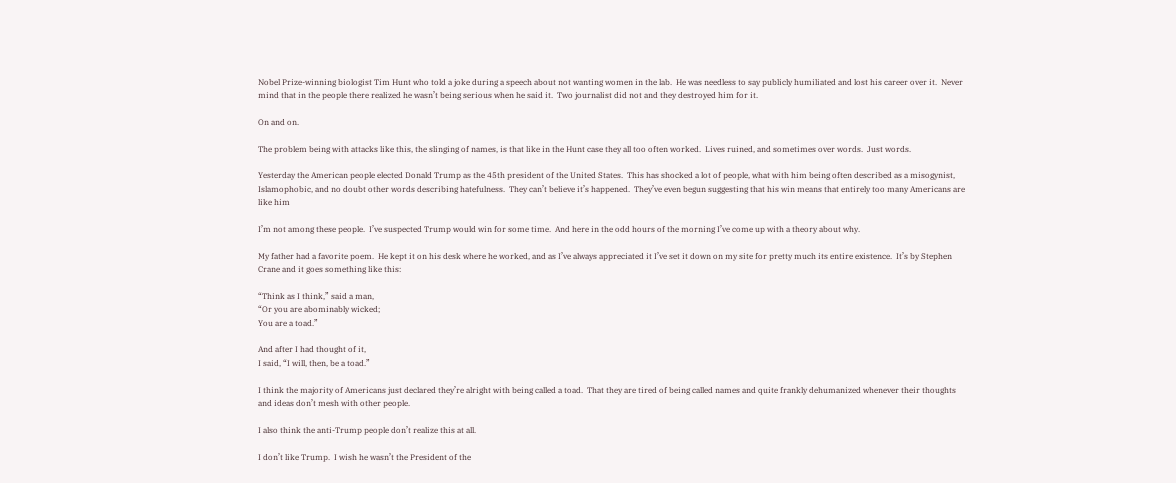Nobel Prize-winning biologist Tim Hunt who told a joke during a speech about not wanting women in the lab.  He was needless to say publicly humiliated and lost his career over it.  Never mind that in the people there realized he wasn’t being serious when he said it.  Two journalist did not and they destroyed him for it.

On and on.

The problem being with attacks like this, the slinging of names, is that like in the Hunt case they all too often worked.  Lives ruined, and sometimes over words.  Just words.

Yesterday the American people elected Donald Trump as the 45th president of the United States.  This has shocked a lot of people, what with him being often described as a misogynist, Islamophobic, and no doubt other words describing hatefulness.  They can’t believe it’s happened.  They’ve even begun suggesting that his win means that entirely too many Americans are like him

I’m not among these people.  I’ve suspected Trump would win for some time.  And here in the odd hours of the morning I’ve come up with a theory about why.

My father had a favorite poem.  He kept it on his desk where he worked, and as I’ve always appreciated it I’ve set it down on my site for pretty much its entire existence.  It’s by Stephen Crane and it goes something like this:

“Think as I think,” said a man,
“Or you are abominably wicked;
You are a toad.”

And after I had thought of it,
I said, “I will, then, be a toad.”

I think the majority of Americans just declared they’re alright with being called a toad.  That they are tired of being called names and quite frankly dehumanized whenever their thoughts and ideas don’t mesh with other people.

I also think the anti-Trump people don’t realize this at all.

I don’t like Trump.  I wish he wasn’t the President of the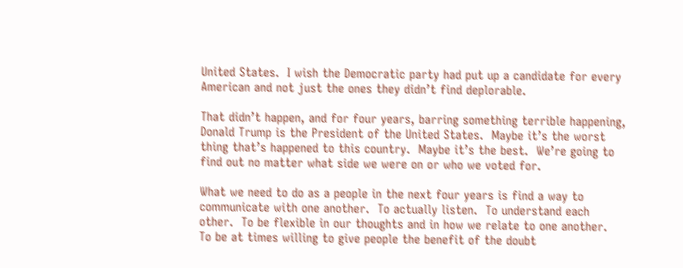United States.  I wish the Democratic party had put up a candidate for every American and not just the ones they didn’t find deplorable.

That didn’t happen, and for four years, barring something terrible happening, Donald Trump is the President of the United States.  Maybe it’s the worst thing that’s happened to this country.  Maybe it’s the best.  We’re going to find out no matter what side we were on or who we voted for.

What we need to do as a people in the next four years is find a way to communicate with one another.  To actually listen.  To understand each other.  To be flexible in our thoughts and in how we relate to one another.  To be at times willing to give people the benefit of the doubt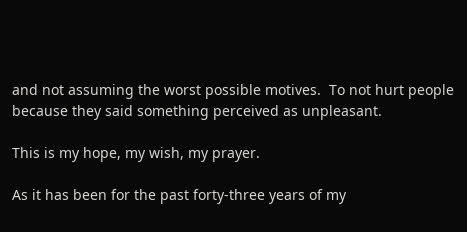and not assuming the worst possible motives.  To not hurt people because they said something perceived as unpleasant.

This is my hope, my wish, my prayer.

As it has been for the past forty-three years of my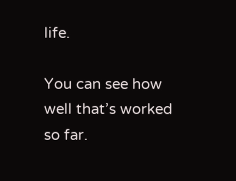life.

You can see how well that’s worked so far.